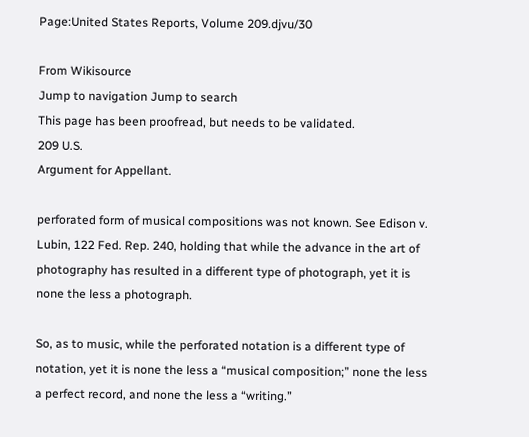Page:United States Reports, Volume 209.djvu/30

From Wikisource
Jump to navigation Jump to search
This page has been proofread, but needs to be validated.
209 U.S.
Argument for Appellant.

perforated form of musical compositions was not known. See Edison v. Lubin, 122 Fed. Rep. 240, holding that while the advance in the art of photography has resulted in a different type of photograph, yet it is none the less a photograph.

So, as to music, while the perforated notation is a different type of notation, yet it is none the less a “musical composition;” none the less a perfect record, and none the less a “writing.”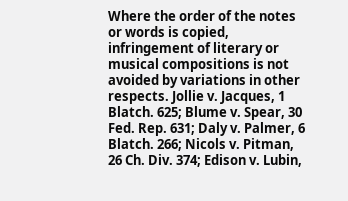Where the order of the notes or words is copied, infringement of literary or musical compositions is not avoided by variations in other respects. Jollie v. Jacques, 1 Blatch. 625; Blume v. Spear, 30 Fed. Rep. 631; Daly v. Palmer, 6 Blatch. 266; Nicols v. Pitman, 26 Ch. Div. 374; Edison v. Lubin,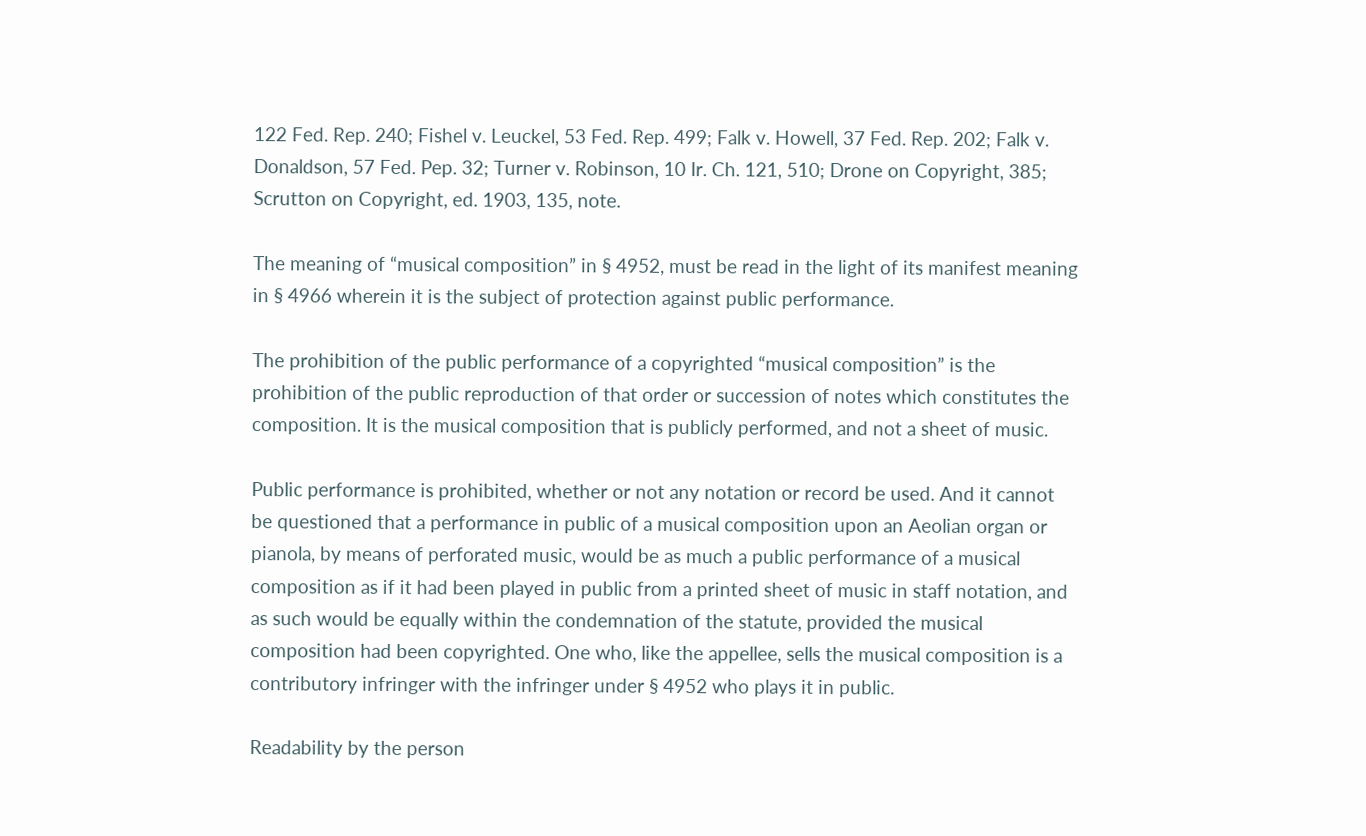122 Fed. Rep. 240; Fishel v. Leuckel, 53 Fed. Rep. 499; Falk v. Howell, 37 Fed. Rep. 202; Falk v. Donaldson, 57 Fed. Pep. 32; Turner v. Robinson, 10 Ir. Ch. 121, 510; Drone on Copyright, 385; Scrutton on Copyright, ed. 1903, 135, note.

The meaning of “musical composition” in § 4952, must be read in the light of its manifest meaning in § 4966 wherein it is the subject of protection against public performance.

The prohibition of the public performance of a copyrighted “musical composition” is the prohibition of the public reproduction of that order or succession of notes which constitutes the composition. It is the musical composition that is publicly performed, and not a sheet of music.

Public performance is prohibited, whether or not any notation or record be used. And it cannot be questioned that a performance in public of a musical composition upon an Aeolian organ or pianola, by means of perforated music, would be as much a public performance of a musical composition as if it had been played in public from a printed sheet of music in staff notation, and as such would be equally within the condemnation of the statute, provided the musical composition had been copyrighted. One who, like the appellee, sells the musical composition is a contributory infringer with the infringer under § 4952 who plays it in public.

Readability by the person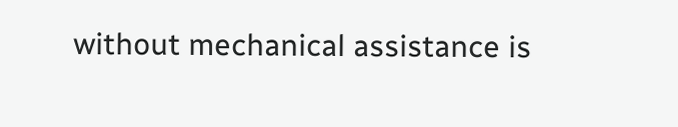without mechanical assistance is